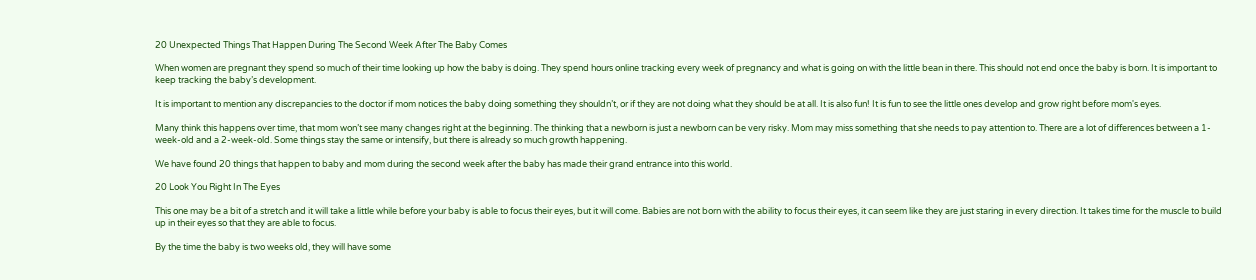20 Unexpected Things That Happen During The Second Week After The Baby Comes

When women are pregnant they spend so much of their time looking up how the baby is doing. They spend hours online tracking every week of pregnancy and what is going on with the little bean in there. This should not end once the baby is born. It is important to keep tracking the baby’s development.

It is important to mention any discrepancies to the doctor if mom notices the baby doing something they shouldn’t, or if they are not doing what they should be at all. It is also fun! It is fun to see the little ones develop and grow right before mom's eyes.

Many think this happens over time, that mom won’t see many changes right at the beginning. The thinking that a newborn is just a newborn can be very risky. Mom may miss something that she needs to pay attention to. There are a lot of differences between a 1-week-old and a 2-week-old. Some things stay the same or intensify, but there is already so much growth happening.

We have found 20 things that happen to baby and mom during the second week after the baby has made their grand entrance into this world.

20 Look You Right In The Eyes

This one may be a bit of a stretch and it will take a little while before your baby is able to focus their eyes, but it will come. Babies are not born with the ability to focus their eyes, it can seem like they are just staring in every direction. It takes time for the muscle to build up in their eyes so that they are able to focus.

By the time the baby is two weeks old, they will have some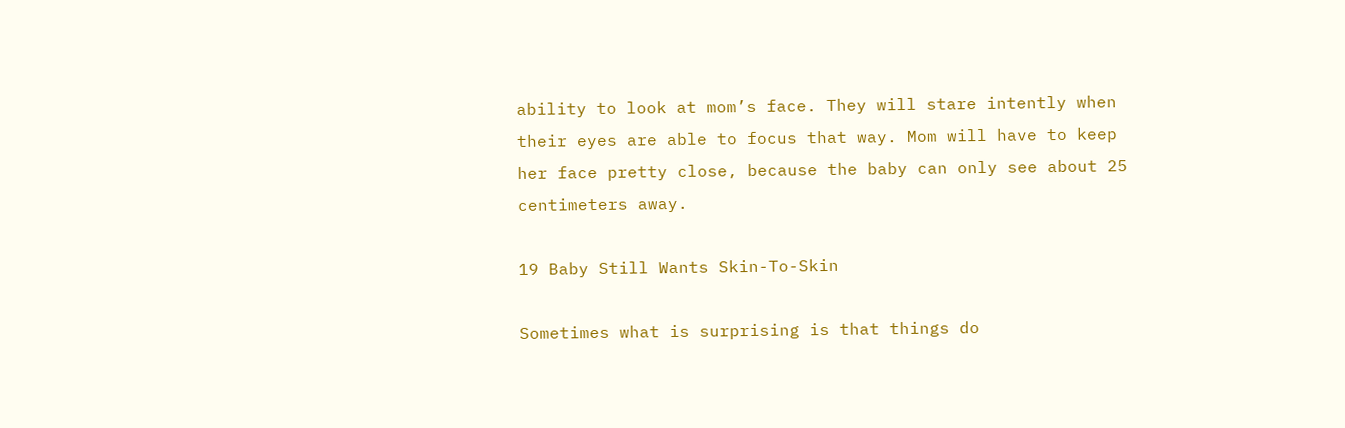ability to look at mom’s face. They will stare intently when their eyes are able to focus that way. Mom will have to keep her face pretty close, because the baby can only see about 25 centimeters away.

19 Baby Still Wants Skin-To-Skin

Sometimes what is surprising is that things do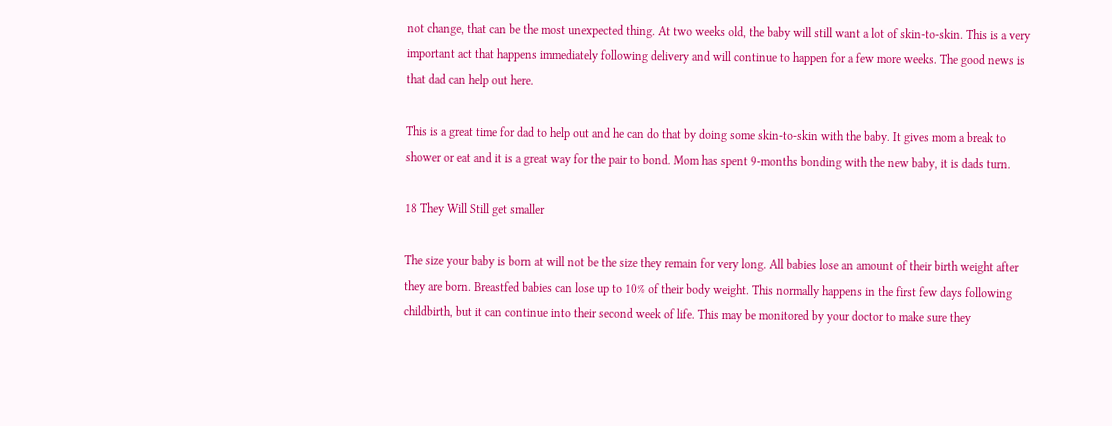not change, that can be the most unexpected thing. At two weeks old, the baby will still want a lot of skin-to-skin. This is a very important act that happens immediately following delivery and will continue to happen for a few more weeks. The good news is that dad can help out here.

This is a great time for dad to help out and he can do that by doing some skin-to-skin with the baby. It gives mom a break to shower or eat and it is a great way for the pair to bond. Mom has spent 9-months bonding with the new baby, it is dads turn.

18 They Will Still get smaller

The size your baby is born at will not be the size they remain for very long. All babies lose an amount of their birth weight after they are born. Breastfed babies can lose up to 10% of their body weight. This normally happens in the first few days following childbirth, but it can continue into their second week of life. This may be monitored by your doctor to make sure they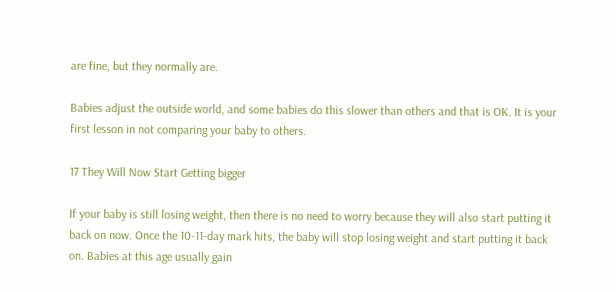are fine, but they normally are.

Babies adjust the outside world, and some babies do this slower than others and that is OK. It is your first lesson in not comparing your baby to others.

17 They Will Now Start Getting bigger

If your baby is still losing weight, then there is no need to worry because they will also start putting it back on now. Once the 10-11-day mark hits, the baby will stop losing weight and start putting it back on. Babies at this age usually gain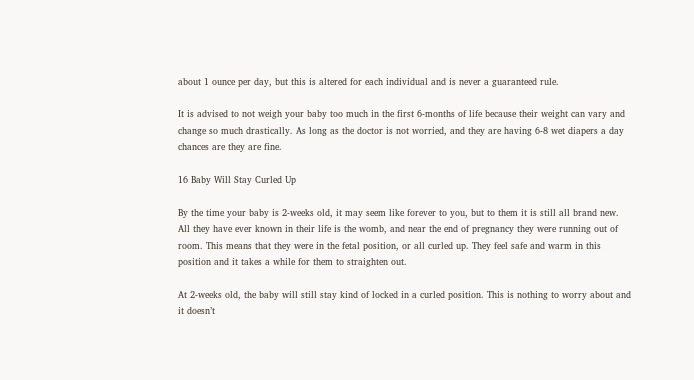about 1 ounce per day, but this is altered for each individual and is never a guaranteed rule.

It is advised to not weigh your baby too much in the first 6-months of life because their weight can vary and change so much drastically. As long as the doctor is not worried, and they are having 6-8 wet diapers a day chances are they are fine.

16 Baby Will Stay Curled Up

By the time your baby is 2-weeks old, it may seem like forever to you, but to them it is still all brand new. All they have ever known in their life is the womb, and near the end of pregnancy they were running out of room. This means that they were in the fetal position, or all curled up. They feel safe and warm in this position and it takes a while for them to straighten out.

At 2-weeks old, the baby will still stay kind of locked in a curled position. This is nothing to worry about and it doesn’t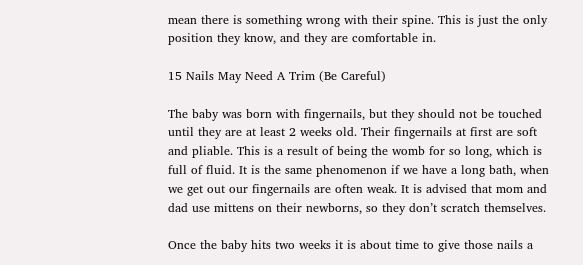mean there is something wrong with their spine. This is just the only position they know, and they are comfortable in.

15 Nails May Need A Trim (Be Careful)

The baby was born with fingernails, but they should not be touched until they are at least 2 weeks old. Their fingernails at first are soft and pliable. This is a result of being the womb for so long, which is full of fluid. It is the same phenomenon if we have a long bath, when we get out our fingernails are often weak. It is advised that mom and dad use mittens on their newborns, so they don’t scratch themselves.

Once the baby hits two weeks it is about time to give those nails a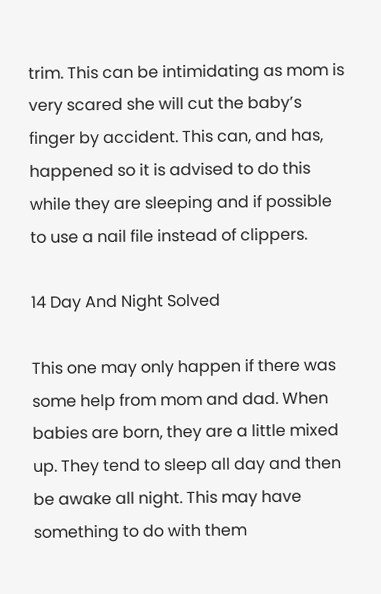trim. This can be intimidating as mom is very scared she will cut the baby’s finger by accident. This can, and has, happened so it is advised to do this while they are sleeping and if possible to use a nail file instead of clippers.

14 Day And Night Solved

This one may only happen if there was some help from mom and dad. When babies are born, they are a little mixed up. They tend to sleep all day and then be awake all night. This may have something to do with them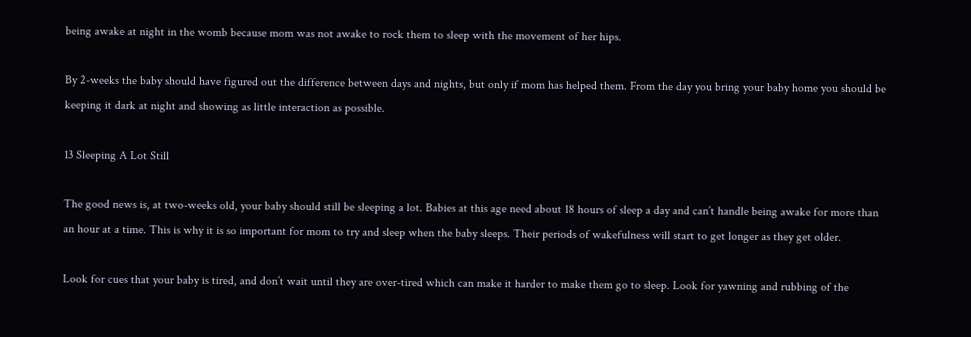being awake at night in the womb because mom was not awake to rock them to sleep with the movement of her hips.

By 2-weeks the baby should have figured out the difference between days and nights, but only if mom has helped them. From the day you bring your baby home you should be keeping it dark at night and showing as little interaction as possible.

13 Sleeping A Lot Still

The good news is, at two-weeks old, your baby should still be sleeping a lot. Babies at this age need about 18 hours of sleep a day and can’t handle being awake for more than an hour at a time. This is why it is so important for mom to try and sleep when the baby sleeps. Their periods of wakefulness will start to get longer as they get older.

Look for cues that your baby is tired, and don’t wait until they are over-tired which can make it harder to make them go to sleep. Look for yawning and rubbing of the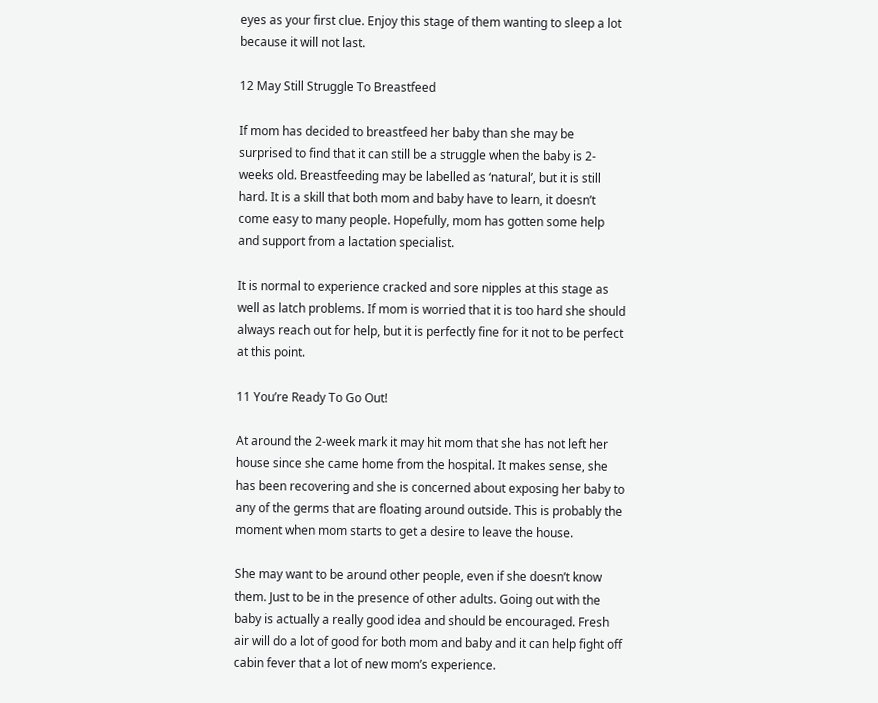eyes as your first clue. Enjoy this stage of them wanting to sleep a lot because it will not last.

12 May Still Struggle To Breastfeed

If mom has decided to breastfeed her baby than she may be surprised to find that it can still be a struggle when the baby is 2-weeks old. Breastfeeding may be labelled as ‘natural’, but it is still hard. It is a skill that both mom and baby have to learn, it doesn’t come easy to many people. Hopefully, mom has gotten some help and support from a lactation specialist.

It is normal to experience cracked and sore nipples at this stage as well as latch problems. If mom is worried that it is too hard she should always reach out for help, but it is perfectly fine for it not to be perfect at this point.

11 You’re Ready To Go Out!

At around the 2-week mark it may hit mom that she has not left her house since she came home from the hospital. It makes sense, she has been recovering and she is concerned about exposing her baby to any of the germs that are floating around outside. This is probably the moment when mom starts to get a desire to leave the house.

She may want to be around other people, even if she doesn’t know them. Just to be in the presence of other adults. Going out with the baby is actually a really good idea and should be encouraged. Fresh air will do a lot of good for both mom and baby and it can help fight off cabin fever that a lot of new mom’s experience.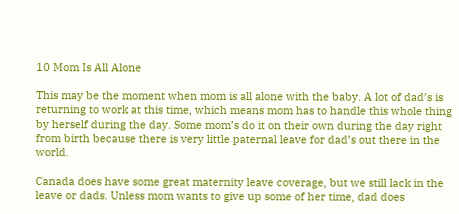10 Mom Is All Alone

This may be the moment when mom is all alone with the baby. A lot of dad’s is returning to work at this time, which means mom has to handle this whole thing by herself during the day. Some mom’s do it on their own during the day right from birth because there is very little paternal leave for dad’s out there in the world.

Canada does have some great maternity leave coverage, but we still lack in the leave or dads. Unless mom wants to give up some of her time, dad does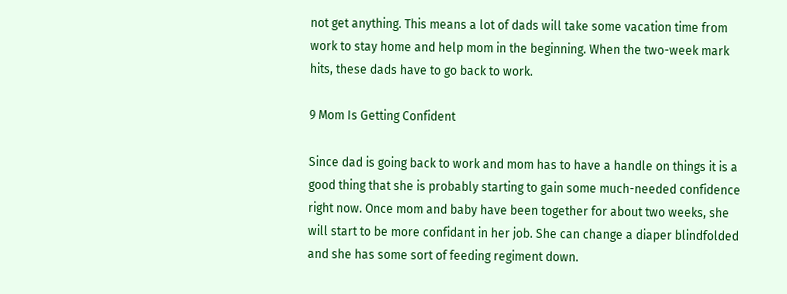not get anything. This means a lot of dads will take some vacation time from work to stay home and help mom in the beginning. When the two-week mark hits, these dads have to go back to work.

9 Mom Is Getting Confident

Since dad is going back to work and mom has to have a handle on things it is a good thing that she is probably starting to gain some much-needed confidence right now. Once mom and baby have been together for about two weeks, she will start to be more confidant in her job. She can change a diaper blindfolded and she has some sort of feeding regiment down.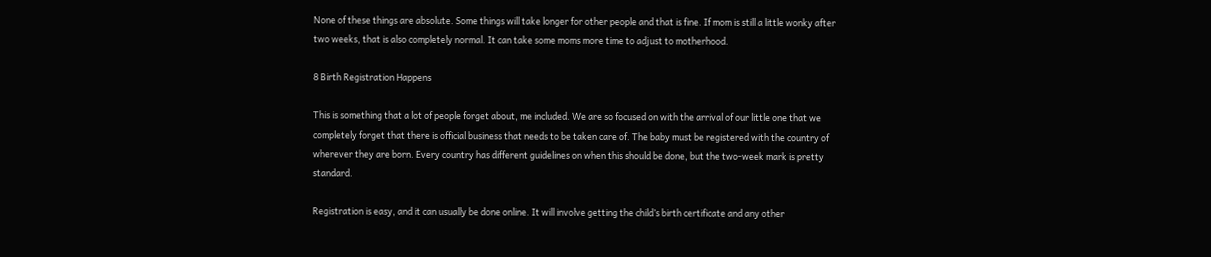None of these things are absolute. Some things will take longer for other people and that is fine. If mom is still a little wonky after two weeks, that is also completely normal. It can take some moms more time to adjust to motherhood.

8 Birth Registration Happens

This is something that a lot of people forget about, me included. We are so focused on with the arrival of our little one that we completely forget that there is official business that needs to be taken care of. The baby must be registered with the country of wherever they are born. Every country has different guidelines on when this should be done, but the two-week mark is pretty standard.

Registration is easy, and it can usually be done online. It will involve getting the child’s birth certificate and any other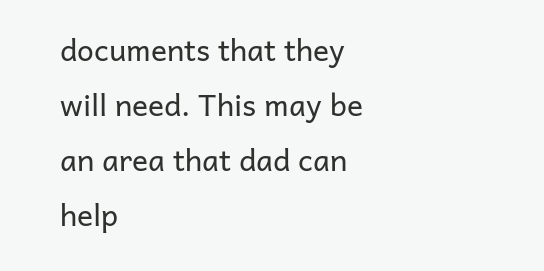documents that they will need. This may be an area that dad can help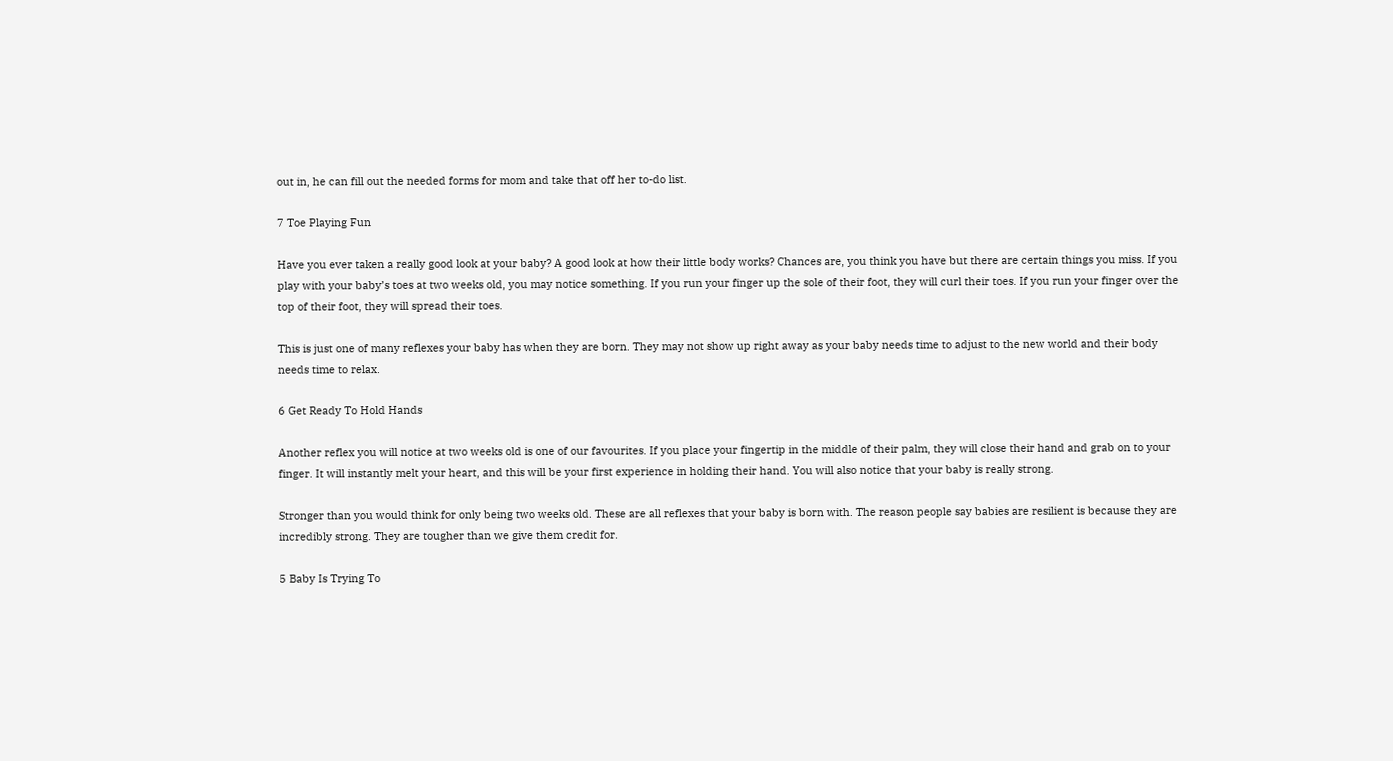out in, he can fill out the needed forms for mom and take that off her to-do list.

7 Toe Playing Fun

Have you ever taken a really good look at your baby? A good look at how their little body works? Chances are, you think you have but there are certain things you miss. If you play with your baby’s toes at two weeks old, you may notice something. If you run your finger up the sole of their foot, they will curl their toes. If you run your finger over the top of their foot, they will spread their toes.

This is just one of many reflexes your baby has when they are born. They may not show up right away as your baby needs time to adjust to the new world and their body needs time to relax.

6 Get Ready To Hold Hands

Another reflex you will notice at two weeks old is one of our favourites. If you place your fingertip in the middle of their palm, they will close their hand and grab on to your finger. It will instantly melt your heart, and this will be your first experience in holding their hand. You will also notice that your baby is really strong.

Stronger than you would think for only being two weeks old. These are all reflexes that your baby is born with. The reason people say babies are resilient is because they are incredibly strong. They are tougher than we give them credit for.

5 Baby Is Trying To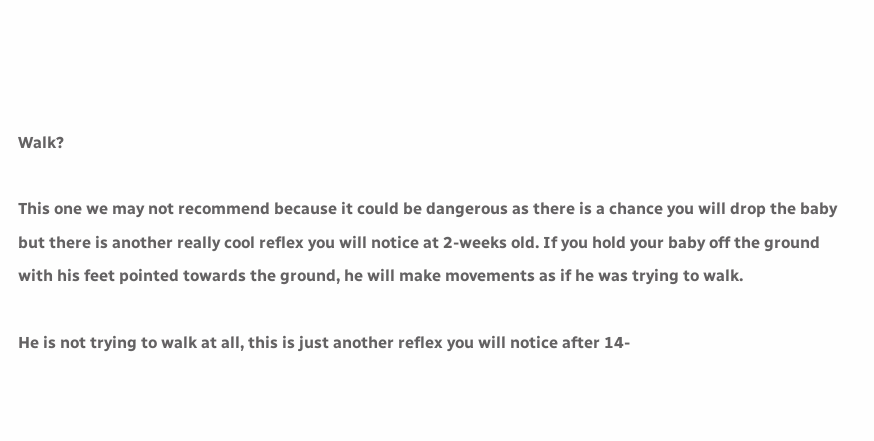Walk?

This one we may not recommend because it could be dangerous as there is a chance you will drop the baby but there is another really cool reflex you will notice at 2-weeks old. If you hold your baby off the ground with his feet pointed towards the ground, he will make movements as if he was trying to walk.

He is not trying to walk at all, this is just another reflex you will notice after 14-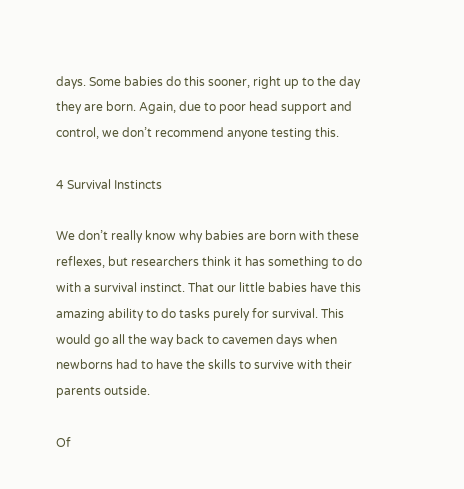days. Some babies do this sooner, right up to the day they are born. Again, due to poor head support and control, we don’t recommend anyone testing this.

4 Survival Instincts

We don’t really know why babies are born with these reflexes, but researchers think it has something to do with a survival instinct. That our little babies have this amazing ability to do tasks purely for survival. This would go all the way back to cavemen days when newborns had to have the skills to survive with their parents outside.

Of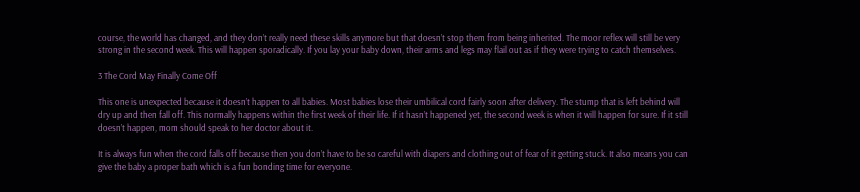course, the world has changed, and they don’t really need these skills anymore but that doesn’t stop them from being inherited. The moor reflex will still be very strong in the second week. This will happen sporadically. If you lay your baby down, their arms and legs may flail out as if they were trying to catch themselves.

3 The Cord May Finally Come Off

This one is unexpected because it doesn’t happen to all babies. Most babies lose their umbilical cord fairly soon after delivery. The stump that is left behind will dry up and then fall off. This normally happens within the first week of their life. If it hasn’t happened yet, the second week is when it will happen for sure. If it still doesn’t happen, mom should speak to her doctor about it.

It is always fun when the cord falls off because then you don’t have to be so careful with diapers and clothing out of fear of it getting stuck. It also means you can give the baby a proper bath which is a fun bonding time for everyone.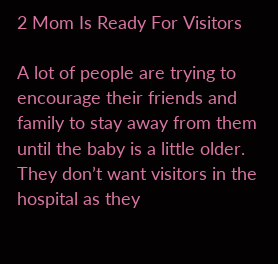2 Mom Is Ready For Visitors

A lot of people are trying to encourage their friends and family to stay away from them until the baby is a little older. They don’t want visitors in the hospital as they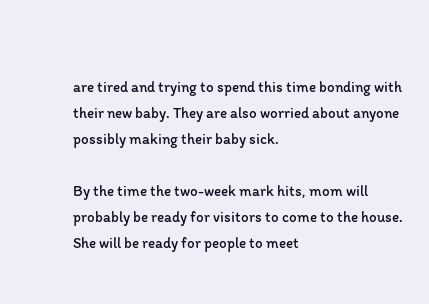are tired and trying to spend this time bonding with their new baby. They are also worried about anyone possibly making their baby sick.

By the time the two-week mark hits, mom will probably be ready for visitors to come to the house. She will be ready for people to meet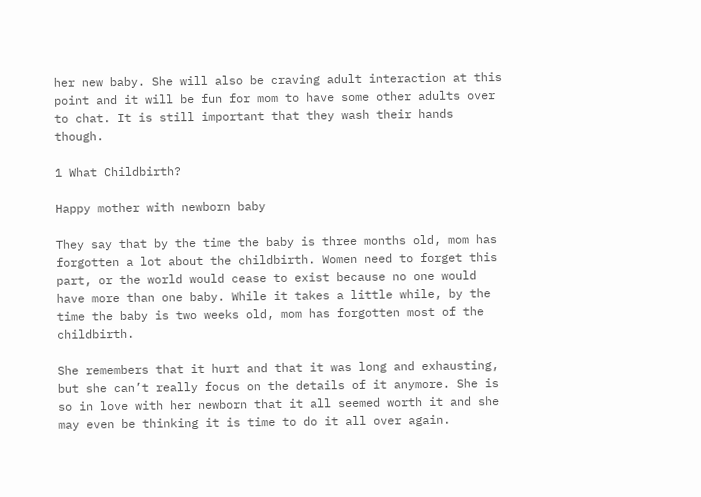her new baby. She will also be craving adult interaction at this point and it will be fun for mom to have some other adults over to chat. It is still important that they wash their hands though.

1 What Childbirth?

Happy mother with newborn baby

They say that by the time the baby is three months old, mom has forgotten a lot about the childbirth. Women need to forget this part, or the world would cease to exist because no one would have more than one baby. While it takes a little while, by the time the baby is two weeks old, mom has forgotten most of the childbirth.

She remembers that it hurt and that it was long and exhausting, but she can’t really focus on the details of it anymore. She is so in love with her newborn that it all seemed worth it and she may even be thinking it is time to do it all over again.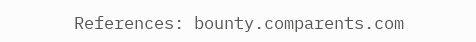References: bounty.comparents.com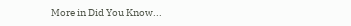More in Did You Know...